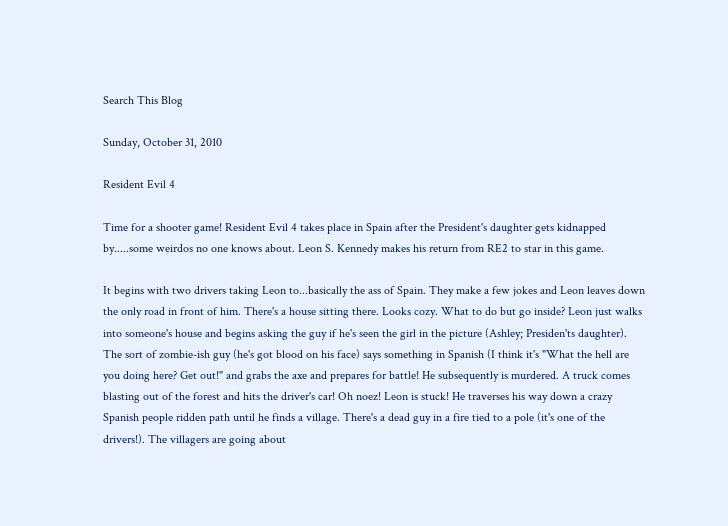Search This Blog

Sunday, October 31, 2010

Resident Evil 4

Time for a shooter game! Resident Evil 4 takes place in Spain after the President's daughter gets kidnapped by.....some weirdos no one knows about. Leon S. Kennedy makes his return from RE2 to star in this game.

It begins with two drivers taking Leon to...basically the ass of Spain. They make a few jokes and Leon leaves down the only road in front of him. There's a house sitting there. Looks cozy. What to do but go inside? Leon just walks into someone's house and begins asking the guy if he's seen the girl in the picture (Ashley; Presiden'ts daughter). The sort of zombie-ish guy (he's got blood on his face) says something in Spanish (I think it's "What the hell are you doing here? Get out!" and grabs the axe and prepares for battle! He subsequently is murdered. A truck comes blasting out of the forest and hits the driver's car! Oh noez! Leon is stuck! He traverses his way down a crazy Spanish people ridden path until he finds a village. There's a dead guy in a fire tied to a pole (it's one of the drivers!). The villagers are going about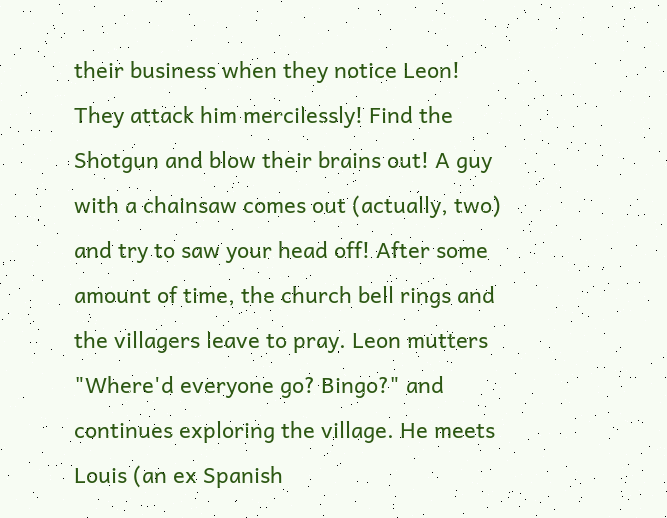their business when they notice Leon! They attack him mercilessly! Find the Shotgun and blow their brains out! A guy with a chainsaw comes out (actually, two) and try to saw your head off! After some amount of time, the church bell rings and the villagers leave to pray. Leon mutters "Where'd everyone go? Bingo?" and continues exploring the village. He meets Louis (an ex Spanish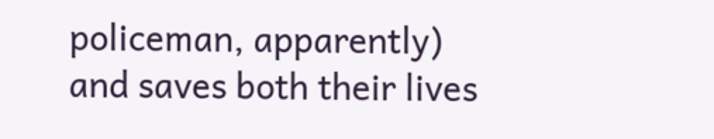policeman, apparently) and saves both their lives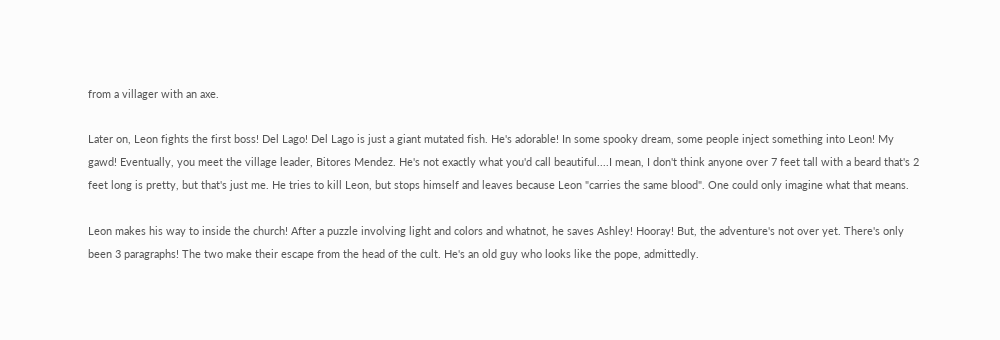from a villager with an axe.

Later on, Leon fights the first boss! Del Lago! Del Lago is just a giant mutated fish. He's adorable! In some spooky dream, some people inject something into Leon! My gawd! Eventually, you meet the village leader, Bitores Mendez. He's not exactly what you'd call beautiful....I mean, I don't think anyone over 7 feet tall with a beard that's 2 feet long is pretty, but that's just me. He tries to kill Leon, but stops himself and leaves because Leon "carries the same blood". One could only imagine what that means.

Leon makes his way to inside the church! After a puzzle involving light and colors and whatnot, he saves Ashley! Hooray! But, the adventure's not over yet. There's only been 3 paragraphs! The two make their escape from the head of the cult. He's an old guy who looks like the pope, admittedly.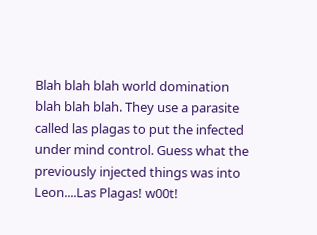Blah blah blah world domination blah blah blah. They use a parasite called las plagas to put the infected under mind control. Guess what the previously injected things was into Leon....Las Plagas! w00t!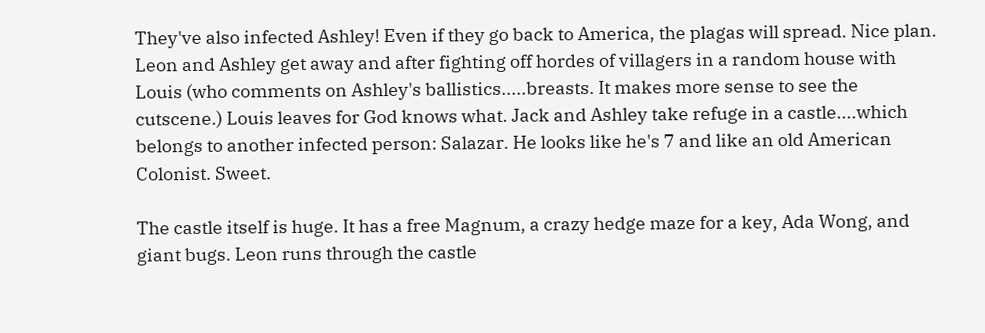They've also infected Ashley! Even if they go back to America, the plagas will spread. Nice plan. Leon and Ashley get away and after fighting off hordes of villagers in a random house with Louis (who comments on Ashley's ballistics.....breasts. It makes more sense to see the cutscene.) Louis leaves for God knows what. Jack and Ashley take refuge in a castle....which belongs to another infected person: Salazar. He looks like he's 7 and like an old American Colonist. Sweet.

The castle itself is huge. It has a free Magnum, a crazy hedge maze for a key, Ada Wong, and giant bugs. Leon runs through the castle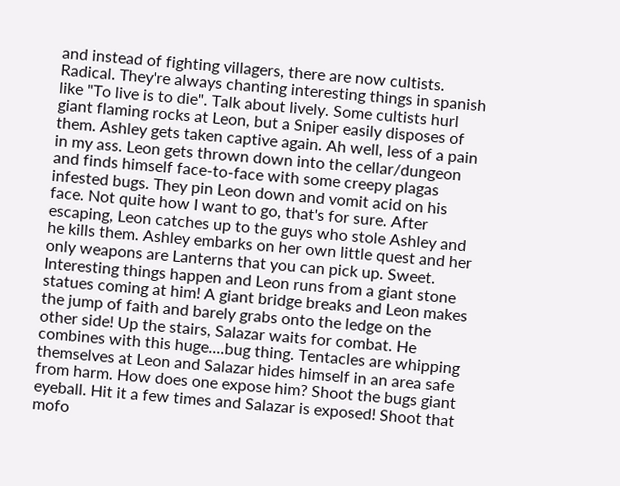and instead of fighting villagers, there are now cultists. Radical. They're always chanting interesting things in spanish like "To live is to die". Talk about lively. Some cultists hurl giant flaming rocks at Leon, but a Sniper easily disposes of them. Ashley gets taken captive again. Ah well, less of a pain in my ass. Leon gets thrown down into the cellar/dungeon and finds himself face-to-face with some creepy plagas infested bugs. They pin Leon down and vomit acid on his face. Not quite how I want to go, that's for sure. After escaping, Leon catches up to the guys who stole Ashley and he kills them. Ashley embarks on her own little quest and her only weapons are Lanterns that you can pick up. Sweet. Interesting things happen and Leon runs from a giant stone statues coming at him! A giant bridge breaks and Leon makes the jump of faith and barely grabs onto the ledge on the other side! Up the stairs, Salazar waits for combat. He combines with this huge....bug thing. Tentacles are whipping themselves at Leon and Salazar hides himself in an area safe from harm. How does one expose him? Shoot the bugs giant eyeball. Hit it a few times and Salazar is exposed! Shoot that mofo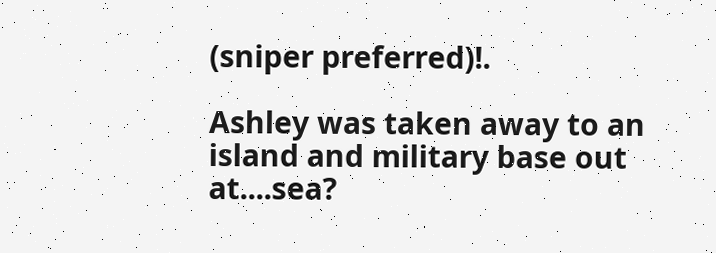(sniper preferred)!.

Ashley was taken away to an island and military base out at....sea?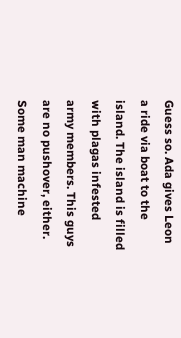Guess so. Ada gives Leon a ride via boat to the island. The island is filled with plagas infested army members. This guys are no pushover, either. Some man machine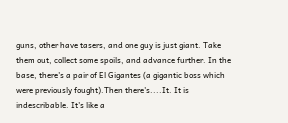guns, other have tasers, and one guy is just giant. Take them out, collect some spoils, and advance further. In the base, there's a pair of El Gigantes (a gigantic boss which were previously fought).Then there's....It. It is indescribable. It's like a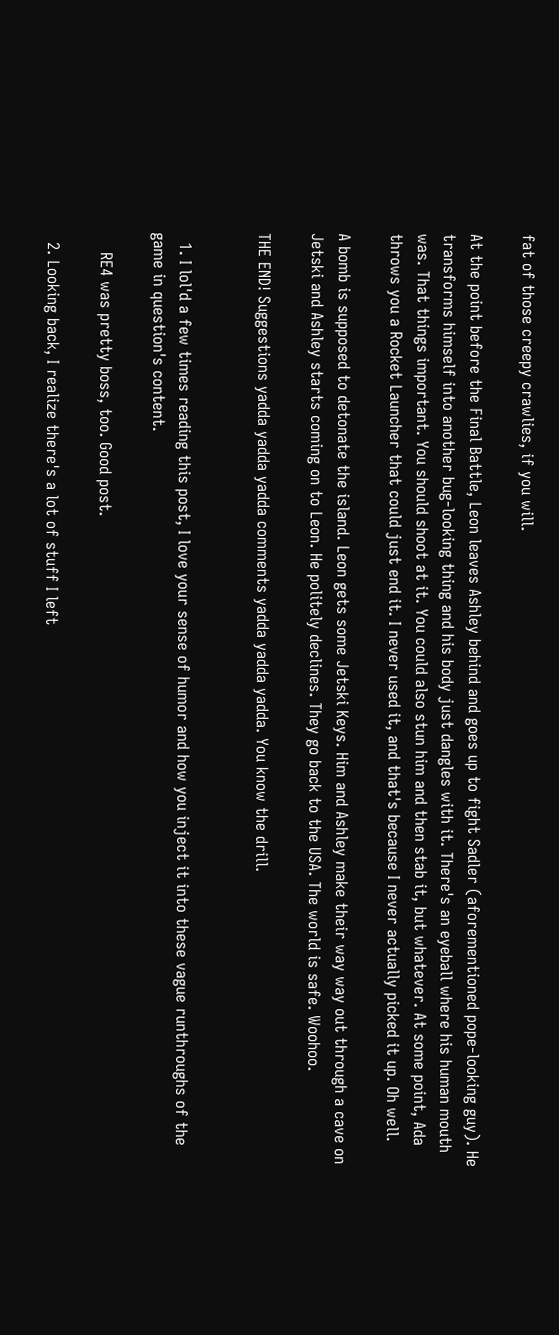fat of those creepy crawlies, if you will.

At the point before the Final Battle, Leon leaves Ashley behind and goes up to fight Sadler (aforementioned pope-looking guy). He transforms himself into another bug-looking thing and his body just dangles with it. There's an eyeball where his human mouth was. That things important. You should shoot at it. You could also stun him and then stab it, but whatever. At some point, Ada throws you a Rocket Launcher that could just end it. I never used it, and that's because I never actually picked it up. Oh well.

A bomb is supposed to detonate the island. Leon gets some Jetski Keys. Him and Ashley make their way way out through a cave on Jetski and Ashley starts coming on to Leon. He politely declines. They go back to the USA. The world is safe. Woohoo.

THE END! Suggestions yadda yadda yadda comments yadda yadda yadda. You know the drill.


  1. I lol'd a few times reading this post, I love your sense of humor and how you inject it into these vague runthroughs of the game in question's content.

    RE4 was pretty boss, too. Good post.

  2. Looking back, I realize there's a lot of stuff I left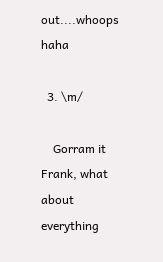out....whoops haha

  3. \m/

    Gorram it Frank, what about everything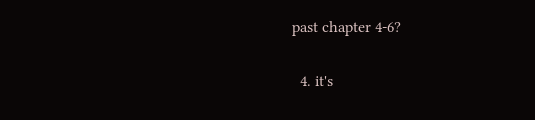past chapter 4-6?

  4. it's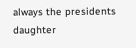always the presidents daughter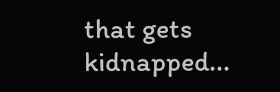that gets kidnapped...